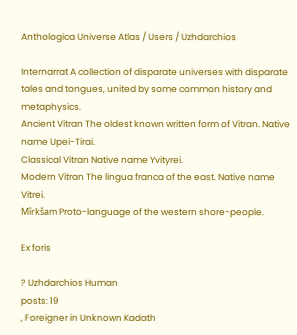Anthologica Universe Atlas / Users / Uzhdarchios

Internarrat A collection of disparate universes with disparate tales and tongues, united by some common history and metaphysics.
Ancient Vitran The oldest known written form of Vitran. Native name Upei-Tirai.
Classical Vitran Native name Yvityrei.
Modern Vitran The lingua franca of the east. Native name Vitrei.
Mîrkšam Proto-language of the western shore-people.

Ex foris

? Uzhdarchios Human
posts: 19
, Foreigner in Unknown Kadath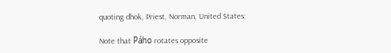quoting dhok, Priest, Norman, United States:

Note that Páho rotates opposite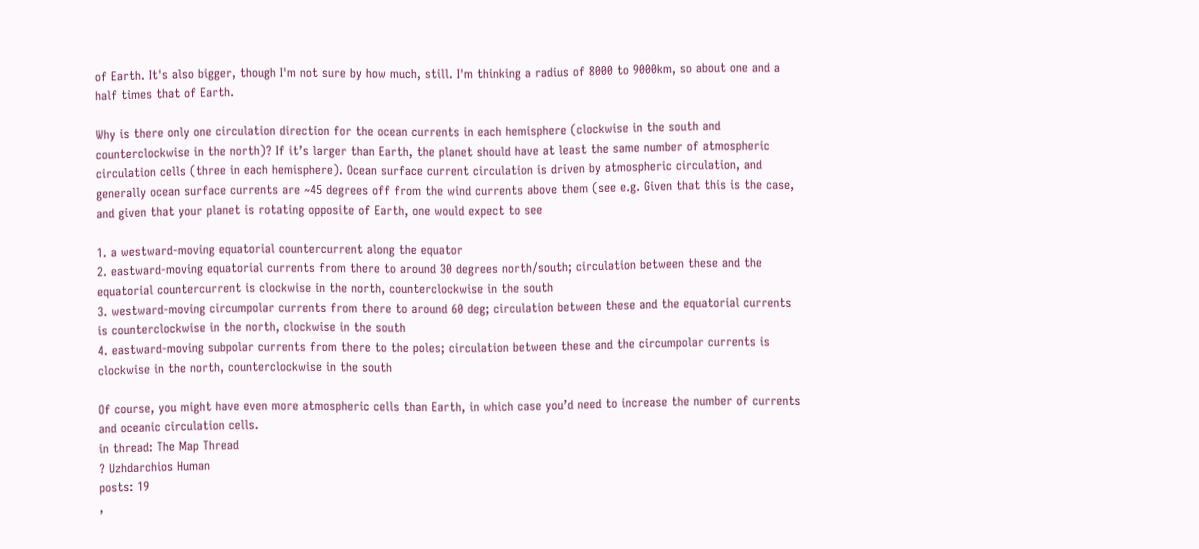of Earth. It's also bigger, though I'm not sure by how much, still. I'm thinking a radius of 8000 to 9000km, so about one and a half times that of Earth.

Why is there only one circulation direction for the ocean currents in each hemisphere (clockwise in the south and counterclockwise in the north)? If it’s larger than Earth, the planet should have at least the same number of atmospheric circulation cells (three in each hemisphere). Ocean surface current circulation is driven by atmospheric circulation, and generally ocean surface currents are ~45 degrees off from the wind currents above them (see e.g. Given that this is the case, and given that your planet is rotating opposite of Earth, one would expect to see

1. a westward-moving equatorial countercurrent along the equator
2. eastward-moving equatorial currents from there to around 30 degrees north/south; circulation between these and the equatorial countercurrent is clockwise in the north, counterclockwise in the south
3. westward-moving circumpolar currents from there to around 60 deg; circulation between these and the equatorial currents is counterclockwise in the north, clockwise in the south
4. eastward-moving subpolar currents from there to the poles; circulation between these and the circumpolar currents is clockwise in the north, counterclockwise in the south

Of course, you might have even more atmospheric cells than Earth, in which case you’d need to increase the number of currents and oceanic circulation cells.
in thread: The Map Thread
? Uzhdarchios Human
posts: 19
,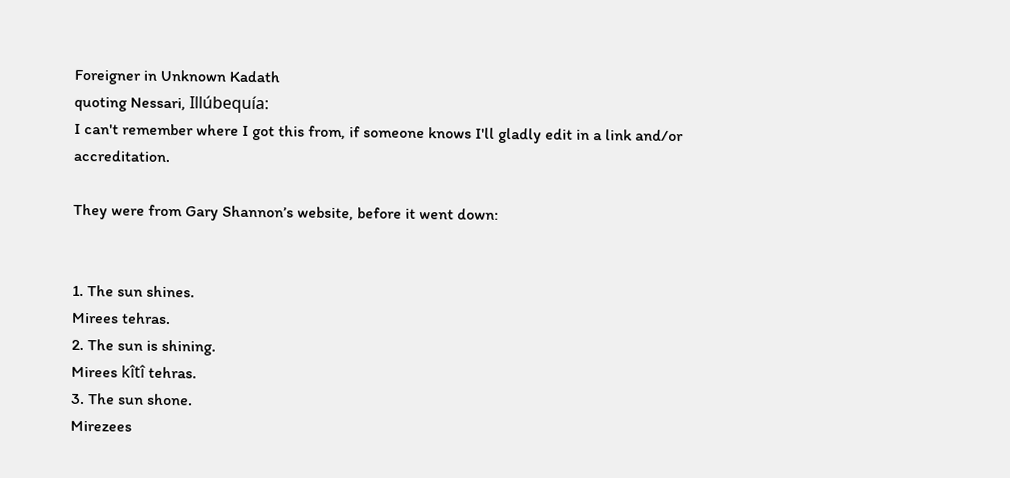Foreigner in Unknown Kadath
quoting Nessari, Illúbequía:
I can't remember where I got this from, if someone knows I'll gladly edit in a link and/or accreditation.

They were from Gary Shannon’s website, before it went down:


1. The sun shines.
Mirees tehras.
2. The sun is shining.
Mirees kîtî tehras.
3. The sun shone.
Mirezees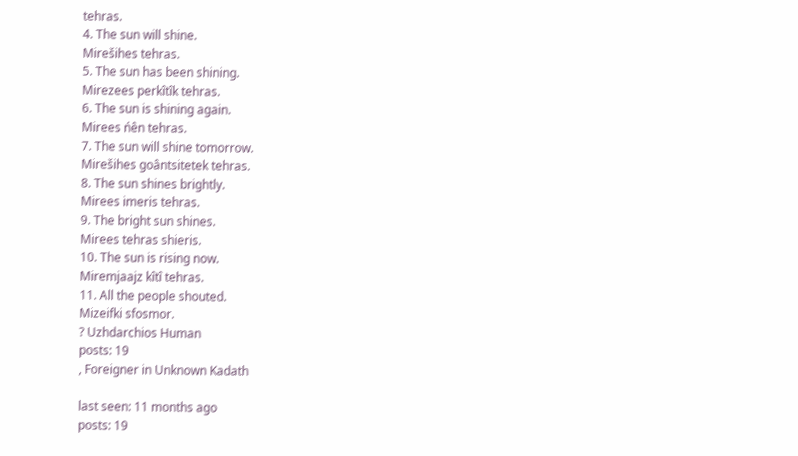tehras.
4. The sun will shine.
Mirešihes tehras.
5. The sun has been shining.
Mirezees perkîtîk tehras.
6. The sun is shining again.
Mirees ńên tehras.
7. The sun will shine tomorrow.
Mirešihes goântsitetek tehras.
8. The sun shines brightly.
Mirees imeris tehras.
9. The bright sun shines.
Mirees tehras shieris.
10. The sun is rising now.
Miremjaajz kîtî tehras.
11. All the people shouted.
Mizeifki sfosmor.
? Uzhdarchios Human
posts: 19
, Foreigner in Unknown Kadath

last seen: 11 months ago
posts: 19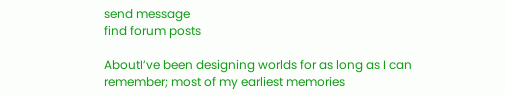send message
find forum posts

AboutI’ve been designing worlds for as long as I can remember; most of my earliest memories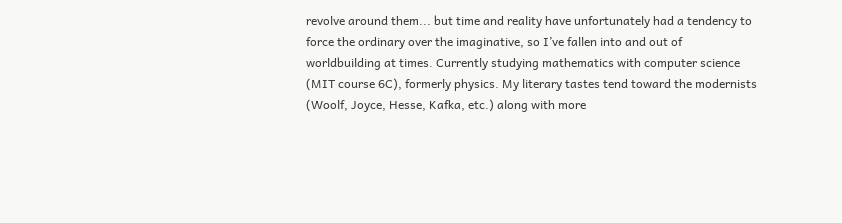revolve around them... but time and reality have unfortunately had a tendency to force the ordinary over the imaginative, so I’ve fallen into and out of worldbuilding at times. Currently studying mathematics with computer science (MIT course 6C), formerly physics. My literary tastes tend toward the modernists (Woolf, Joyce, Hesse, Kafka, etc.) along with more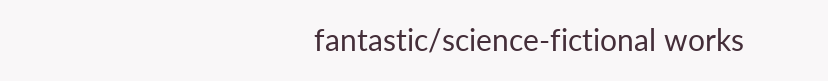fantastic/science-fictional works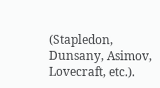(Stapledon, Dunsany, Asimov, Lovecraft, etc.).